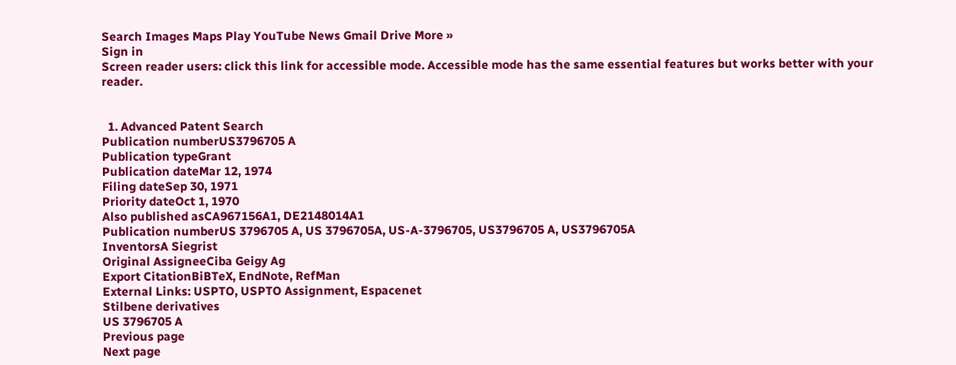Search Images Maps Play YouTube News Gmail Drive More »
Sign in
Screen reader users: click this link for accessible mode. Accessible mode has the same essential features but works better with your reader.


  1. Advanced Patent Search
Publication numberUS3796705 A
Publication typeGrant
Publication dateMar 12, 1974
Filing dateSep 30, 1971
Priority dateOct 1, 1970
Also published asCA967156A1, DE2148014A1
Publication numberUS 3796705 A, US 3796705A, US-A-3796705, US3796705 A, US3796705A
InventorsA Siegrist
Original AssigneeCiba Geigy Ag
Export CitationBiBTeX, EndNote, RefMan
External Links: USPTO, USPTO Assignment, Espacenet
Stilbene derivatives
US 3796705 A
Previous page
Next page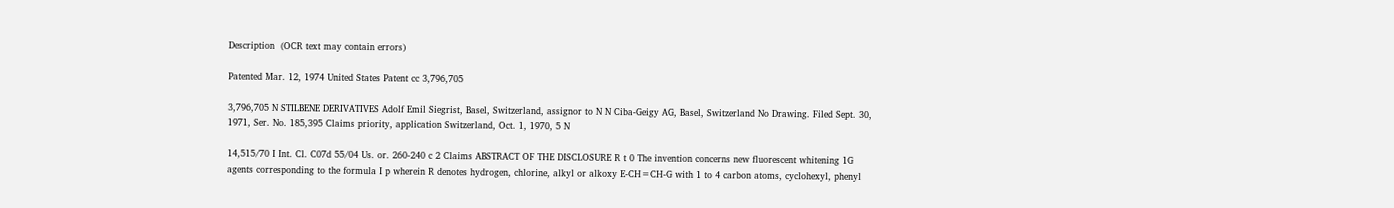Description  (OCR text may contain errors)

Patented Mar. 12, 1974 United States Patent cc 3,796,705

3,796,705 N STILBENE DERIVATIVES Adolf Emil Siegrist, Basel, Switzerland, assignor to N N Ciba-Geigy AG, Basel, Switzerland No Drawing. Filed Sept. 30, 1971, Ser. No. 185,395 Claims priority, application Switzerland, Oct. 1, 1970, 5 N

14,515/70 I Int. Cl. C07d 55/04 Us. or. 260-240 c 2 Claims ABSTRACT OF THE DISCLOSURE R t 0 The invention concerns new fluorescent whitening 1G agents corresponding to the formula I p wherein R denotes hydrogen, chlorine, alkyl or alkoxy E-CH=CH-G with 1 to 4 carbon atoms, cyclohexyl, phenyl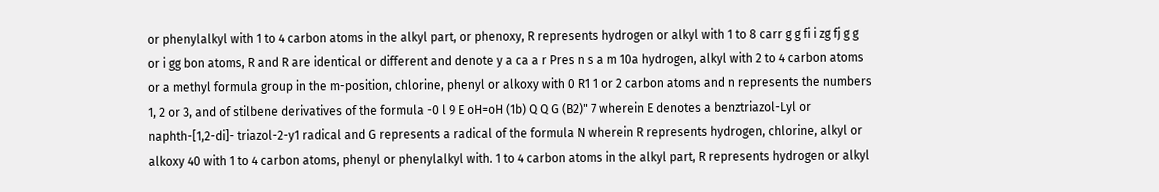or phenylalkyl with 1 to 4 carbon atoms in the alkyl part, or phenoxy, R represents hydrogen or alkyl with 1 to 8 carr g g fi i zg fj g g or i gg bon atoms, R and R are identical or different and denote y a ca a r Pres n s a m 10a hydrogen, alkyl with 2 to 4 carbon atoms or a methyl formula group in the m-position, chlorine, phenyl or alkoxy with 0 R1 1 or 2 carbon atoms and n represents the numbers 1, 2 or 3, and of stilbene derivatives of the formula -0 l 9 E oH=oH (1b) Q Q G (B2)" 7 wherein E denotes a benztriazol-Lyl or naphth-[1,2-di]- triazol-2-y1 radical and G represents a radical of the formula N wherein R represents hydrogen, chlorine, alkyl or alkoxy 40 with 1 to 4 carbon atoms, phenyl or phenylalkyl with. 1 to 4 carbon atoms in the alkyl part, R represents hydrogen or alkyl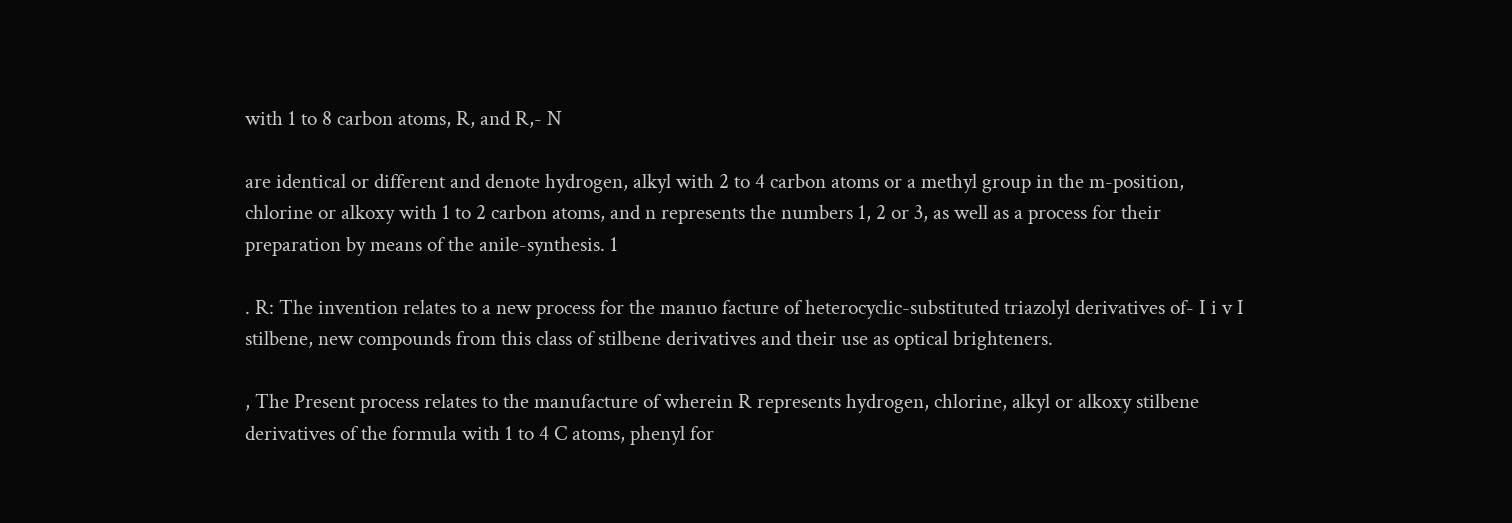with 1 to 8 carbon atoms, R, and R,- N

are identical or different and denote hydrogen, alkyl with 2 to 4 carbon atoms or a methyl group in the m-position, chlorine or alkoxy with 1 to 2 carbon atoms, and n represents the numbers 1, 2 or 3, as well as a process for their preparation by means of the anile-synthesis. 1

. R: The invention relates to a new process for the manuo facture of heterocyclic-substituted triazolyl derivatives of- I i v I stilbene, new compounds from this class of stilbene derivatives and their use as optical brighteners.

, The Present process relates to the manufacture of wherein R represents hydrogen, chlorine, alkyl or alkoxy stilbene derivatives of the formula with 1 to 4 C atoms, phenyl for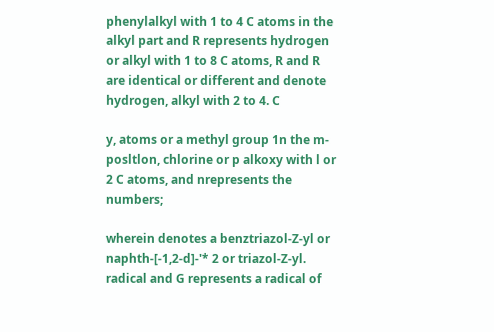phenylalkyl with 1 to 4 C atoms in the alkyl part and R represents hydrogen or alkyl with 1 to 8 C atoms, R and R are identical or different and denote hydrogen, alkyl with 2 to 4. C

y, atoms or a methyl group 1n the m-posltlon, chlorine or p alkoxy with l or 2 C atoms, and nrepresents the numbers;

wherein denotes a benztriazol-Z-yl or naphth-[-1,2-d]-'* 2 or triazol-Z-yl. radical and G represents a radical of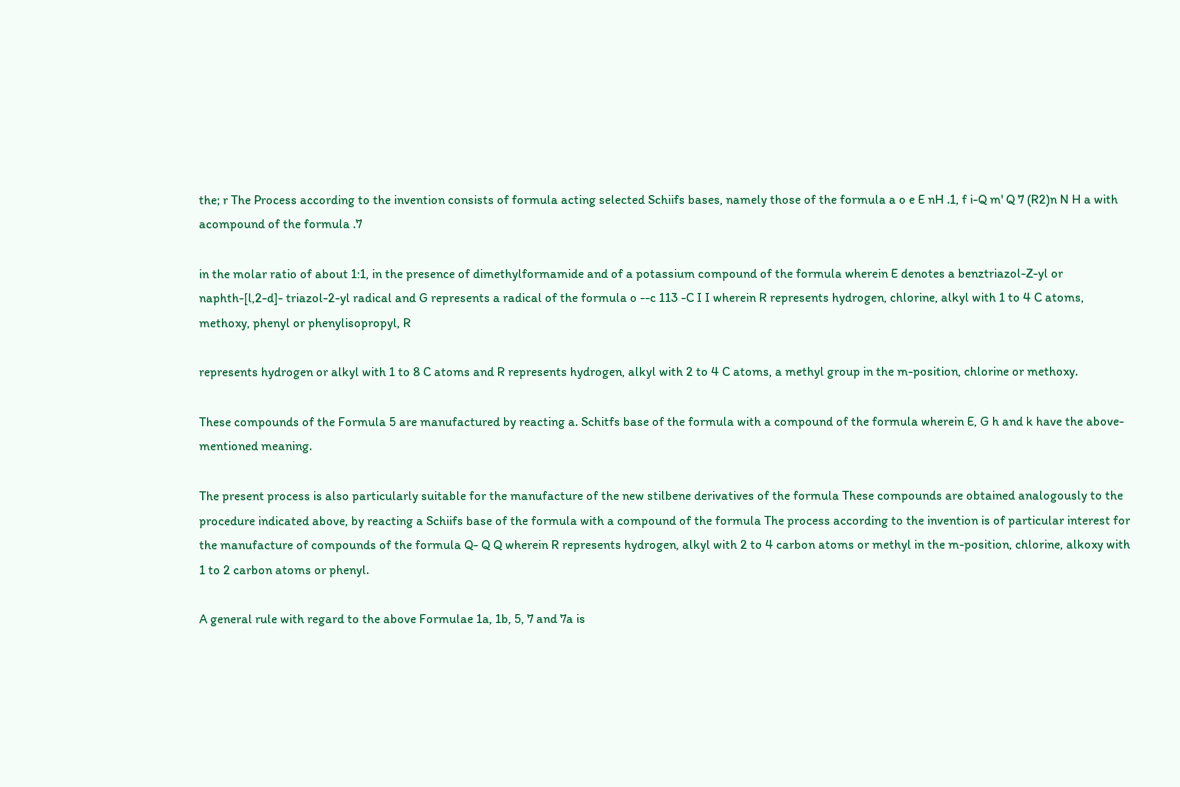the; r The Process according to the invention consists of formula acting selected Schiifs bases, namely those of the formula a o e E nH .1, f i-Q m' Q 7 (R2)n N H a with acompound of the formula .7

in the molar ratio of about 1:1, in the presence of dimethylformamide and of a potassium compound of the formula wherein E denotes a benztriazol-Z-yl or naphth-[l,2-d]- triazol-2-yl radical and G represents a radical of the formula o --c 113 -C I I wherein R represents hydrogen, chlorine, alkyl with 1 to 4 C atoms, methoxy, phenyl or phenylisopropyl, R

represents hydrogen or alkyl with 1 to 8 C atoms and R represents hydrogen, alkyl with 2 to 4 C atoms, a methyl group in the m-position, chlorine or methoxy.

These compounds of the Formula 5 are manufactured by reacting a. Schitfs base of the formula with a compound of the formula wherein E, G h and k have the above-mentioned meaning.

The present process is also particularly suitable for the manufacture of the new stilbene derivatives of the formula These compounds are obtained analogously to the procedure indicated above, by reacting a Schiifs base of the formula with a compound of the formula The process according to the invention is of particular interest for the manufacture of compounds of the formula Q- Q Q wherein R represents hydrogen, alkyl with 2 to 4 carbon atoms or methyl in the m-position, chlorine, alkoxy with 1 to 2 carbon atoms or phenyl.

A general rule with regard to the above Formulae 1a, 1b, 5, 7 and 7a is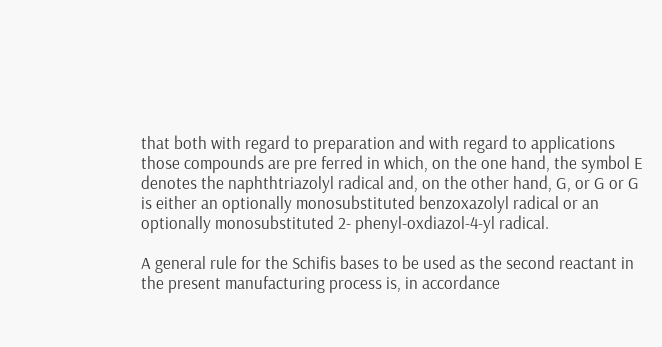that both with regard to preparation and with regard to applications those compounds are pre ferred in which, on the one hand, the symbol E denotes the naphthtriazolyl radical and, on the other hand, G, or G or G is either an optionally monosubstituted benzoxazolyl radical or an optionally monosubstituted 2- phenyl-oxdiazol-4-yl radical.

A general rule for the Schifis bases to be used as the second reactant in the present manufacturing process is, in accordance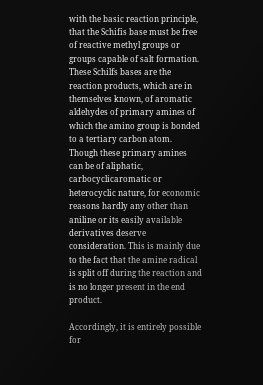with the basic reaction principle, that the Schifis base must be free of reactive methyl groups or groups capable of salt formation. These Schilfs bases are the reaction products, which are in themselves known, of aromatic aldehydes of primary amines of which the amino group is bonded to a tertiary carbon atom. Though these primary amines can be of aliphatic, carbocyclicaromatic or heterocyclic nature, for economic reasons hardly any other than aniline or its easily available derivatives deserve consideration. This is mainly due to the fact that the amine radical is split off during the reaction and is no longer present in the end product.

Accordingly, it is entirely possible for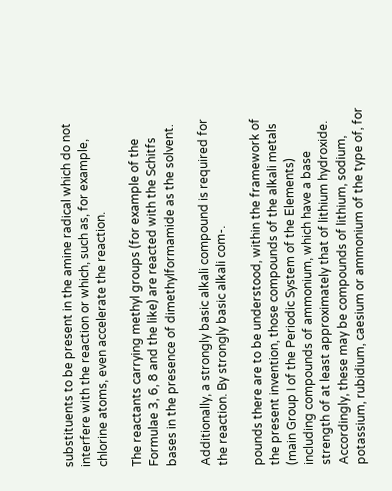substituents to be present in the amine radical which do not interfere with the reaction or which, such as, for example, chlorine atoms, even accelerate the reaction.

The reactants carrying methyl groups (for example of the Formulae 3, 6, 8 and the like) are reacted with the Schitfs bases in the presence of dimethylformamide as the solvent.

Additionally, a strongly basic alkali compound is required for the reaction. By strongly basic alkali com-.

pounds there are to be understood, within the framework of the present invention, those compounds of the alkali metals (main Group I of the Periodic System of the Elements) including compounds of ammonium, which have a base strength of at least approximately that of lithium hydroxide. Accordingly, these may be compounds of lithium, sodium, potassium, rubidium, caesium or ammonium of the type of, for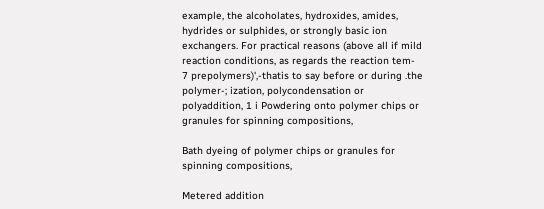example, the alcoholates, hydroxides, amides, hydrides or sulphides, or strongly basic ion exchangers. For practical reasons (above all if mild reaction conditions, as regards the reaction tem- 7 prepolymers)',-thatis to say before or during .the polymer-; ization, polycondensation or polyaddition, 1 i Powdering onto polymer chips or granules for spinning compositions,

Bath dyeing of polymer chips or granules for spinning compositions,

Metered addition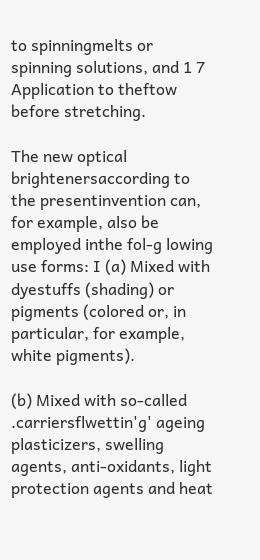to spinningmelts or spinning solutions, and 1 7 Application to theftow before stretching.

The new optical brightenersaccording to the presentinvention can, for example, also be employed inthe fol-g lowing use forms: I (a) Mixed with dyestuffs (shading) or pigments (colored or, in particular, for example, white pigments).

(b) Mixed with so-called .carriersflwettin'g' ageing plasticizers, swelling agents, anti-oxidants, light protection agents and heat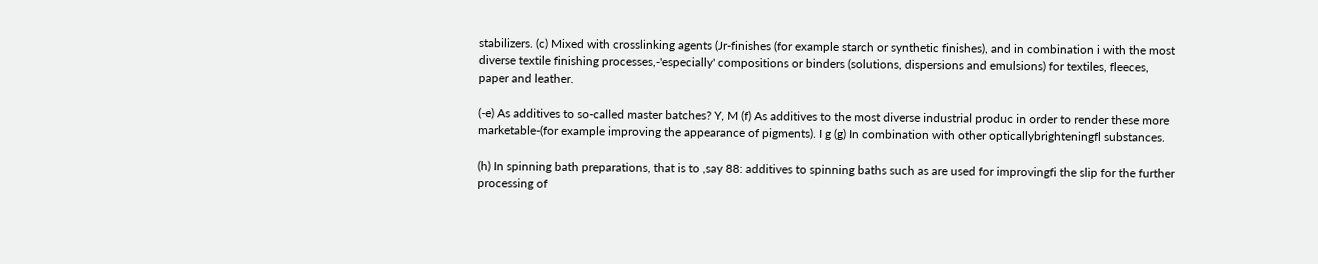stabilizers. (c) Mixed with crosslinking agents (Jr-finishes (for example starch or synthetic finishes), and in combination i with the most diverse textile finishing processes,-'especially' compositions or binders (solutions, dispersions and emulsions) for textiles, fleeces, paper and leather.

(-e) As additives to so-called master batches? Y, M (f) As additives to the most diverse industrial produc in order to render these more marketable-(for example improving the appearance of pigments). I g (g) In combination with other opticallybrighteningfl substances.

(h) In spinning bath preparations, that is to ,say 88: additives to spinning baths such as are used for improvingfi the slip for the further processing of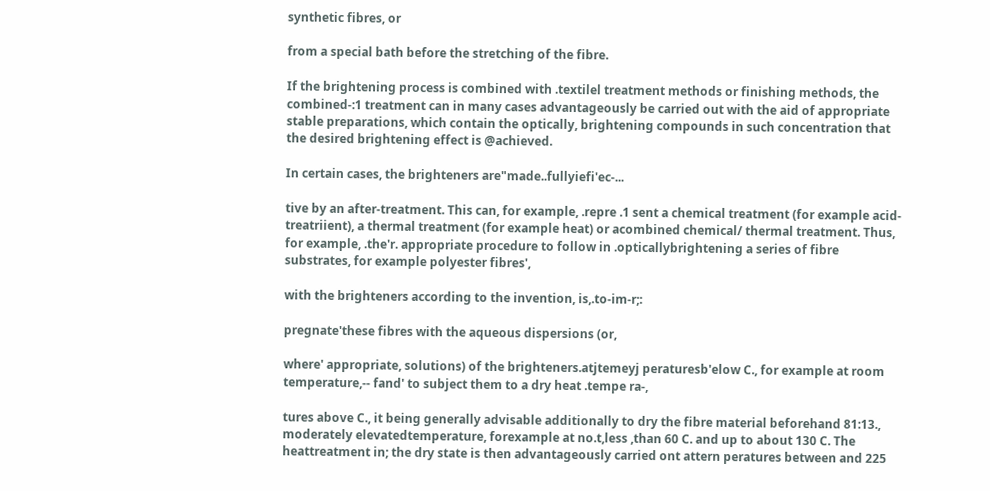synthetic fibres, or

from a special bath before the stretching of the fibre.

If the brightening process is combined with .textilel treatment methods or finishing methods, the combined-:1 treatment can in many cases advantageously be carried out with the aid of appropriate stable preparations, which contain the optically, brightening compounds in such concentration that the desired brightening effect is @achieved.

In certain cases, the brighteners are"made..fullyiefi'ec-...

tive by an after-treatment. This can, for example, .repre .1 sent a chemical treatment (for example acid-treatriient), a thermal treatment (for example heat) or acombined chemical/ thermal treatment. Thus, for example, .the'r. appropriate procedure to follow in .opticallybrightening a series of fibre substrates, for example polyester fibres',

with the brighteners according to the invention, is,.to-im-r;:

pregnate'these fibres with the aqueous dispersions (or,

where' appropriate, solutions) of the brighteners.atjtemeyj peraturesb'elow C., for example at room temperature,-- fand' to subject them to a dry heat .tempe ra-,

tures above C., it being generally advisable additionally to dry the fibre material beforehand 81:13., moderately elevatedtemperature, forexample at no.t,less ,than 60 C. and up to about 130 C. The heattreatment in; the dry state is then advantageously carried ont attern peratures between and 225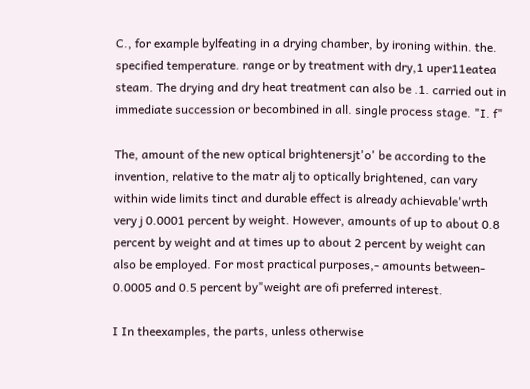C., for example bylfeating in a drying chamber, by ironing within. the. specified temperature. range or by treatment with dry,1 uper11eatea steam. The drying and dry heat treatment can also be .1. carried out in immediate succession or becombined in all. single process stage. "I. f"

The, amount of the new optical brightenersjt'o' be according to the invention, relative to the matr alj to optically brightened, can vary within wide limits tinct and durable effect is already achievable'wrth very j 0.0001 percent by weight. However, amounts of up to about 0.8 percent by weight and at times up to about 2 percent by weight can also be employed. For most practical purposes,- amounts between- 0.0005 and 0.5 percent by"weight are ofi preferred interest.

I In theexamples, the parts, unless otherwise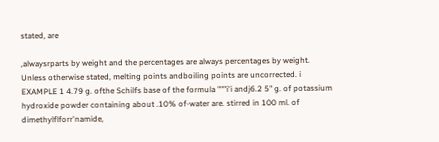stated, are

,alwaysrparts by weight and the percentages are always percentages by weight. Unless otherwise stated, melting points andboiling points are uncorrected. i EXAMPLE 1 4.79 g. ofthe Schilfs base of the formula """i'i andj6.2 5" g. of potassium hydroxide powder containing about .10% of-water are. stirred in 100 ml. of dimethylflforr'namide,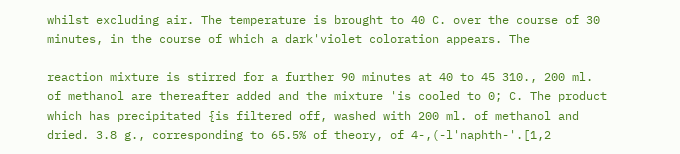whilst excluding air. The temperature is brought to 40 C. over the course of 30 minutes, in the course of which a dark'violet coloration appears. The

reaction mixture is stirred for a further 90 minutes at 40 to 45 310., 200 ml. of methanol are thereafter added and the mixture 'is cooled to 0; C. The product which has precipitated {is filtered off, washed with 200 ml. of methanol and dried. 3.8 g., corresponding to 65.5% of theory, of 4-,(-l'naphth-'.[1,2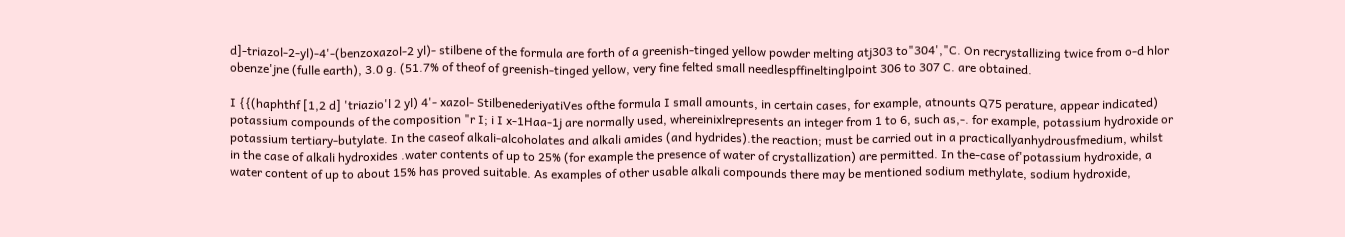d]-triazol-2-yl)-4'-(benzoxazol-2 yl)- stilbene of the formula are forth of a greenish-tinged yellow powder melting atj303 to"304',"C. On recrystallizing twice from o-d hlor obenze'jne (fulle earth), 3.0 g. (51.7% of theof of greenish-tinged yellow, very fine felted small needlespffineltinglpoint 306 to 307 C. are obtained.

I {{(haphthf [1,2 d] 'triazio'l 2 yl) 4'- xazol- StilbenederiyatiVes ofthe formula I small amounts, in certain cases, for example, atnounts Q75 perature, appear indicated) potassium compounds of the composition "r I; i I x-1Haa-1j are normally used, whereinixlrepresents an integer from 1 to 6, such as,-. for example, potassium hydroxide or potassium tertiary-butylate. In the caseof alkali-alcoholates and alkali amides (and hydrides).the reaction; must be carried out in a practicallyanhydrousfmedium, whilst in the case of alkali hydroxides .water contents of up to 25% (for example the presence of water of crystallization) are permitted. In the-case of'potassium hydroxide, a water content of up to about 15% has proved suitable. As examples of other usable alkali compounds there may be mentioned sodium methylate, sodium hydroxide,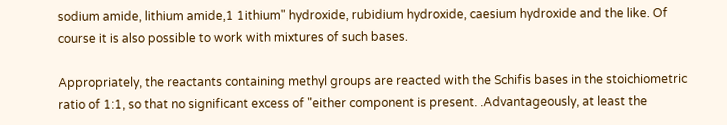sodium amide, lithium amide,1 1ithium" hydroxide, rubidium hydroxide, caesium hydroxide and the like. Of course it is also possible to work with mixtures of such bases.

Appropriately, the reactants containing methyl groups are reacted with the Schifis bases in the stoichiometric ratio of 1:1, so that no significant excess of "either component is present. .Advantageously, at least the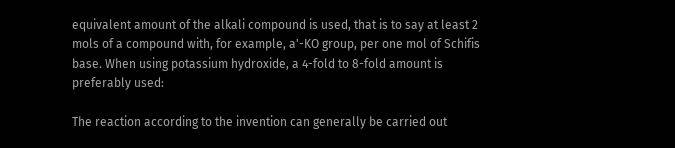equivalent amount of the alkali compound is used, that is to say at least 2 mols of a compound with, for example, a'-KO group, per one mol of Schifis base. When using potassium hydroxide, a 4-fold to 8-fold amount is preferably used:

The reaction according to the invention can generally be carried out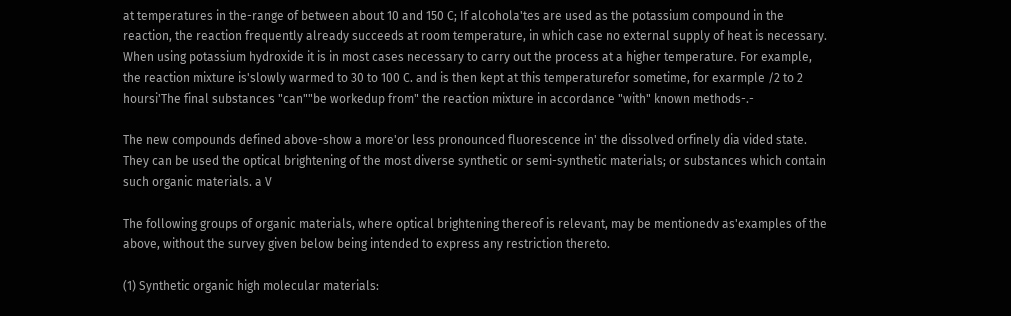at temperatures in the-range of between about 10 and 150 C; If alcohola'tes are used as the potassium compound in the reaction, the reaction frequently already succeeds at room temperature, in which case no external supply of heat is necessary. When using potassium hydroxide it is in most cases necessary to carry out the process at a higher temperature. For example, the reaction mixture is'slowly warmed to 30 to 100 C. and is then kept at this temperaturefor sometime, for exarmple /2 to 2 hoursi'The final substances "can""be workedup from" the reaction mixture in accordance "with" known methods-.-

The new compounds defined above-show a more'or less pronounced fluorescence in' the dissolved orfinely dia vided state. They can be used the optical brightening of the most diverse synthetic or semi-synthetic materials; or substances which contain such organic materials. a V

The following groups of organic materials, where optical brightening thereof is relevant, may be mentionedv as'examples of the above, without the survey given below being intended to express any restriction thereto.

(1) Synthetic organic high molecular materials: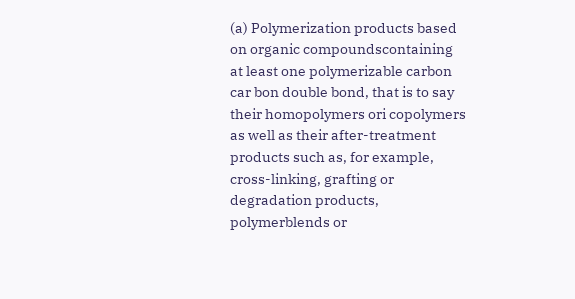(a) Polymerization products based on organic compoundscontaining at least one polymerizable carbon car bon double bond, that is to say their homopolymers ori copolymers as well as their after-treatment products such as, for example, cross-linking, grafting or degradation products, polymerblends or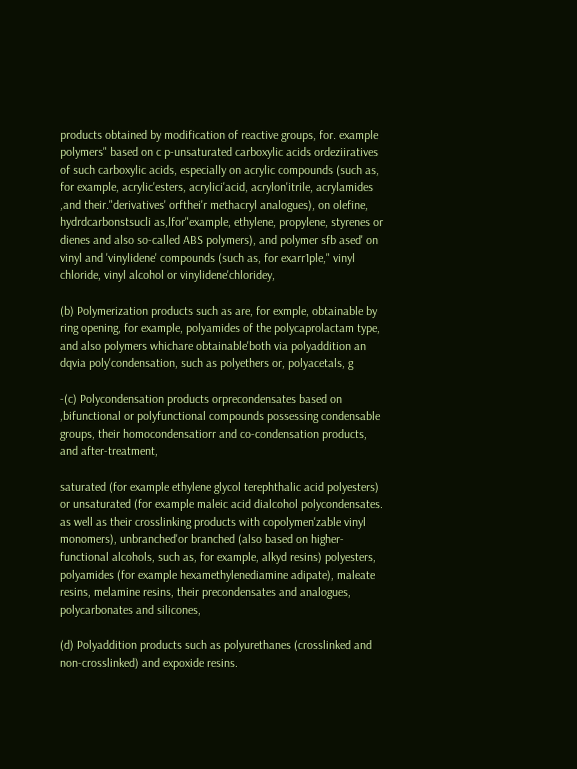products obtained by modification of reactive groups, for. example polymers" based on c p-unsaturated carboxylic acids ordeziiratives of such carboxylic acids, especially on acrylic compounds (such as, for example, acrylic'esters, acrylici'acid, acrylon'itrile, acrylamides ,and their."derivatives' orfthei'r methacryl analogues), on olefine, hydrdcarbonstsucli as,lfor"example, ethylene, propylene, styrenes or dienes and also so-called ABS polymers), and polymer sfb ased' on vinyl and 'vinylidene' compounds (such as, for exarr1ple," vinyl chloride, vinyl alcohol or vinylidene'chloridey,

(b) Polymerization products such as are, for exmple, obtainable by ring opening, for example, polyamides of the polycaprolactam type, and also polymers whichare obtainable'both via polyaddition an dqvia poly'condensation, such as polyethers or, polyacetals, g

-(c) Polycondensation products orprecondensates based on ,bifunctional or polyfunctional compounds possessing condensable groups, their homocondensatiorr and co-condensation products, and after-treatment,

saturated (for example ethylene glycol terephthalic acid polyesters) or unsaturated (for example maleic acid dialcohol polycondensates. as well as their crosslinking products with copolymen'zable vinyl monomers), unbranched'or branched (also based on higher-functional alcohols, such as, for example, alkyd resins) polyesters, polyamides (for example hexamethylenediamine adipate), maleate resins, melamine resins, their precondensates and analogues, polycarbonates and silicones,

(d) Polyaddition products such as polyurethanes (crosslinked and non-crosslinked) and expoxide resins.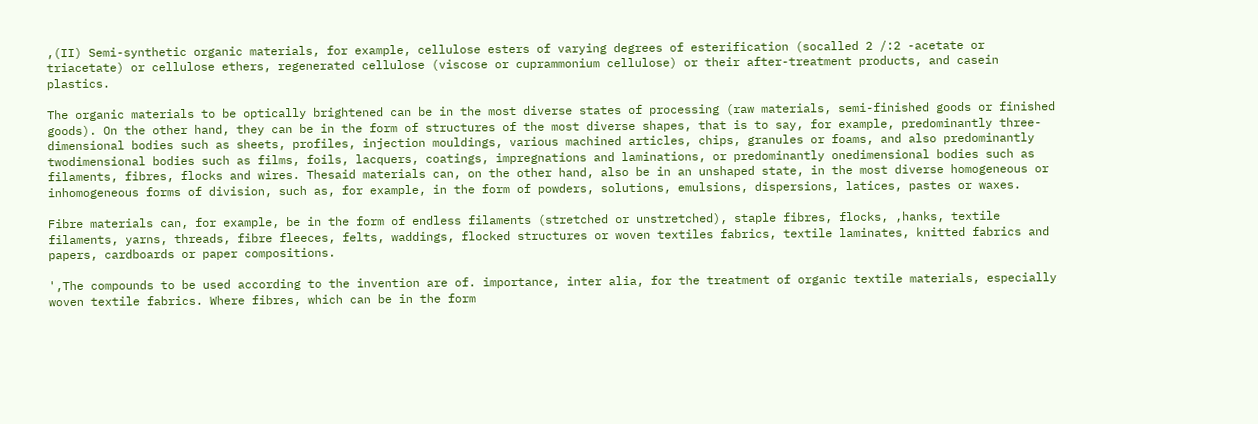,(II) Semi-synthetic organic materials, for example, cellulose esters of varying degrees of esterification (socalled 2 /:2 -acetate or triacetate) or cellulose ethers, regenerated cellulose (viscose or cuprammonium cellulose) or their after-treatment products, and casein plastics.

The organic materials to be optically brightened can be in the most diverse states of processing (raw materials, semi-finished goods or finished goods). On the other hand, they can be in the form of structures of the most diverse shapes, that is to say, for example, predominantly three-dimensional bodies such as sheets, profiles, injection mouldings, various machined articles, chips, granules or foams, and also predominantly twodimensional bodies such as films, foils, lacquers, coatings, impregnations and laminations, or predominantly onedimensional bodies such as filaments, fibres, flocks and wires. Thesaid materials can, on the other hand, also be in an unshaped state, in the most diverse homogeneous or inhomogeneous forms of division, such as, for example, in the form of powders, solutions, emulsions, dispersions, latices, pastes or waxes.

Fibre materials can, for example, be in the form of endless filaments (stretched or unstretched), staple fibres, flocks, ,hanks, textile filaments, yarns, threads, fibre fleeces, felts, waddings, flocked structures or woven textiles fabrics, textile laminates, knitted fabrics and papers, cardboards or paper compositions.

',The compounds to be used according to the invention are of. importance, inter alia, for the treatment of organic textile materials, especially woven textile fabrics. Where fibres, which can be in the form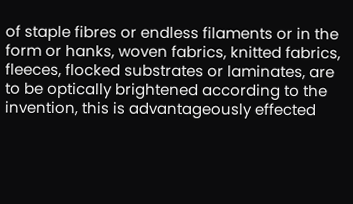of staple fibres or endless filaments or in the form or hanks, woven fabrics, knitted fabrics, fleeces, flocked substrates or laminates, are to be optically brightened according to the invention, this is advantageously effected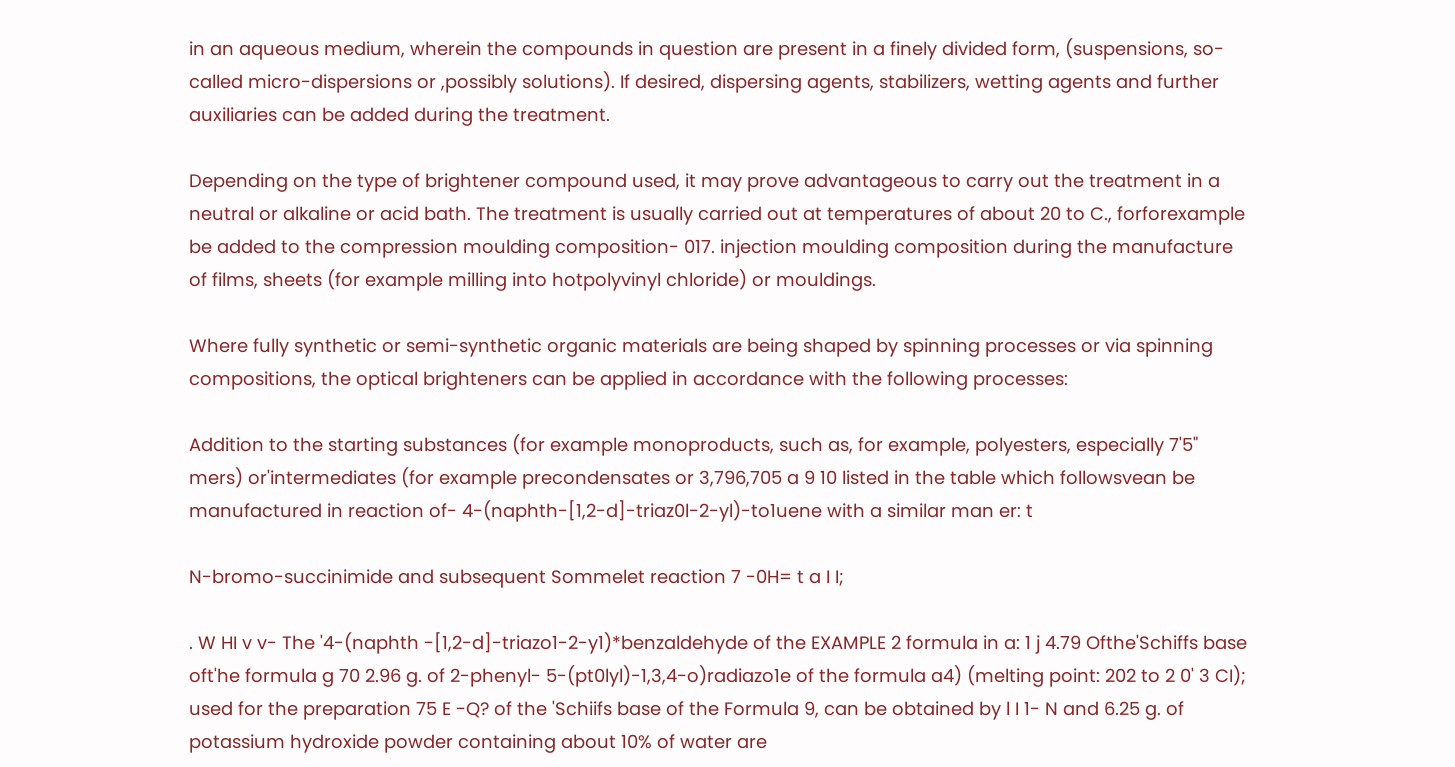in an aqueous medium, wherein the compounds in question are present in a finely divided form, (suspensions, so-called micro-dispersions or ,possibly solutions). If desired, dispersing agents, stabilizers, wetting agents and further auxiliaries can be added during the treatment.

Depending on the type of brightener compound used, it may prove advantageous to carry out the treatment in a neutral or alkaline or acid bath. The treatment is usually carried out at temperatures of about 20 to C., forforexample be added to the compression moulding composition- 017. injection moulding composition during the manufacture of films, sheets (for example milling into hotpolyvinyl chloride) or mouldings.

Where fully synthetic or semi-synthetic organic materials are being shaped by spinning processes or via spinning compositions, the optical brighteners can be applied in accordance with the following processes:

Addition to the starting substances (for example monoproducts, such as, for example, polyesters, especially 7'5" mers) or'intermediates (for example precondensates or 3,796,705 a 9 10 listed in the table which followsvean be manufactured in reaction of- 4-(naphth-[1,2-d]-triaz0l-2-yl)-to1uene with a similar man er: t

N-bromo-succinimide and subsequent Sommelet reaction 7 -0H= t a I I;

. W HI v v- The '4-(naphth -[1,2-d]-triazo1-2-y1)*benzaldehyde of the EXAMPLE 2 formula in a: 1 j 4.79 Ofthe'Schiffs base oft'he formula g 70 2.96 g. of 2-phenyl- 5-(pt0lyl)-1,3,4-o)radiazo1e of the formula a4) (melting point: 202 to 2 0' 3 CI); used for the preparation 75 E -Q? of the 'Schiifs base of the Formula 9, can be obtained by l I 1- N and 6.25 g. of potassium hydroxide powder containing about 10% of water are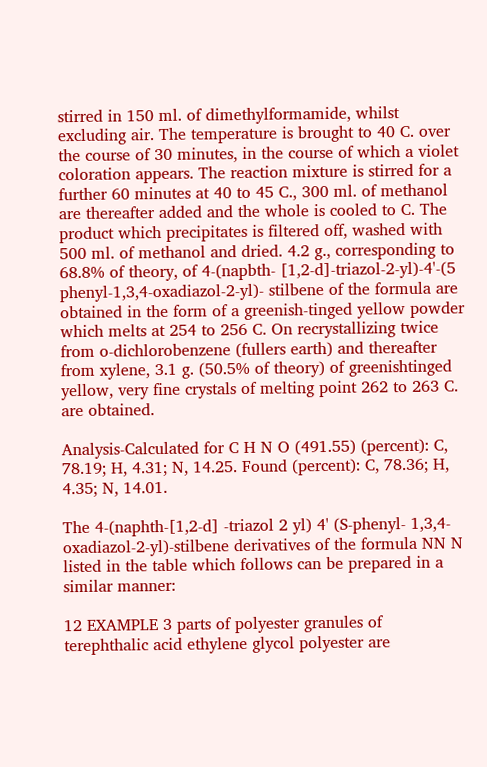stirred in 150 ml. of dimethylformamide, whilst excluding air. The temperature is brought to 40 C. over the course of 30 minutes, in the course of which a violet coloration appears. The reaction mixture is stirred for a further 60 minutes at 40 to 45 C., 300 ml. of methanol are thereafter added and the whole is cooled to C. The product which precipitates is filtered off, washed with 500 ml. of methanol and dried. 4.2 g., corresponding to 68.8% of theory, of 4-(napbth- [1,2-d]-triazol-2-yl)-4'-(5 phenyl-1,3,4-oxadiazol-2-yl)- stilbene of the formula are obtained in the form of a greenish-tinged yellow powder which melts at 254 to 256 C. On recrystallizing twice from o-dichlorobenzene (fullers earth) and thereafter from xylene, 3.1 g. (50.5% of theory) of greenishtinged yellow, very fine crystals of melting point 262 to 263 C. are obtained.

Analysis-Calculated for C H N O (491.55) (percent): C, 78.19; H, 4.31; N, 14.25. Found (percent): C, 78.36; H, 4.35; N, 14.01.

The 4-(naphth-[1,2-d] -triazol 2 yl) 4' (S-phenyl- 1,3,4-oxadiazol-2-yl)-stilbene derivatives of the formula NN N listed in the table which follows can be prepared in a similar manner:

12 EXAMPLE 3 parts of polyester granules of terephthalic acid ethylene glycol polyester are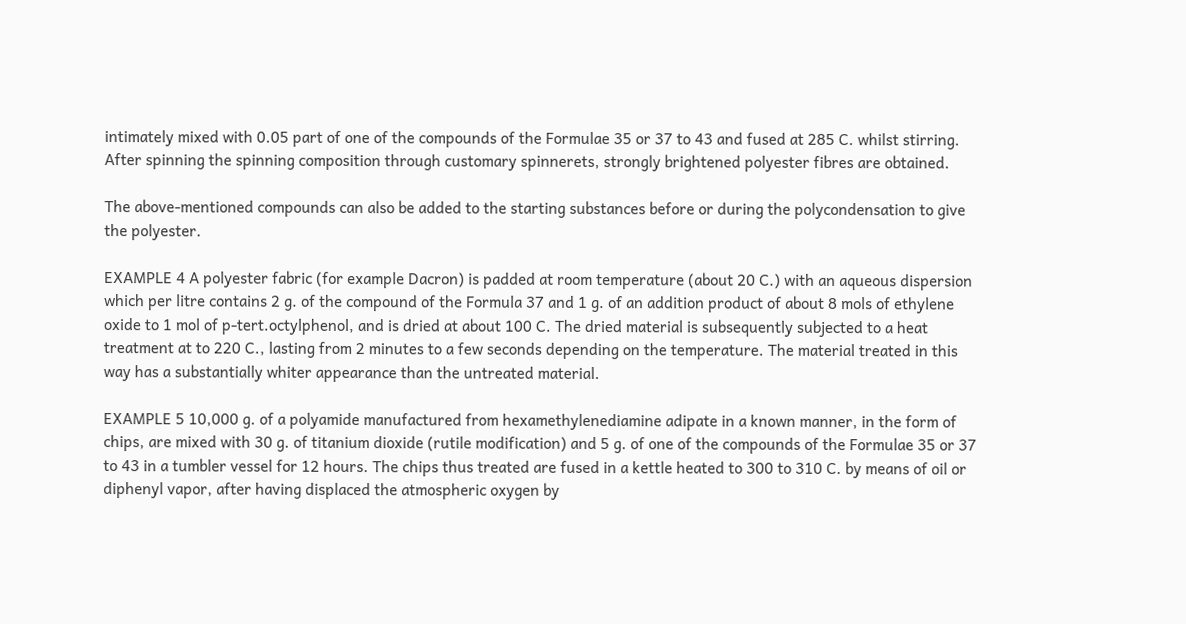intimately mixed with 0.05 part of one of the compounds of the Formulae 35 or 37 to 43 and fused at 285 C. whilst stirring. After spinning the spinning composition through customary spinnerets, strongly brightened polyester fibres are obtained.

The above-mentioned compounds can also be added to the starting substances before or during the polycondensation to give the polyester.

EXAMPLE 4 A polyester fabric (for example Dacron) is padded at room temperature (about 20 C.) with an aqueous dispersion which per litre contains 2 g. of the compound of the Formula 37 and 1 g. of an addition product of about 8 mols of ethylene oxide to 1 mol of p-tert.octylphenol, and is dried at about 100 C. The dried material is subsequently subjected to a heat treatment at to 220 C., lasting from 2 minutes to a few seconds depending on the temperature. The material treated in this way has a substantially whiter appearance than the untreated material.

EXAMPLE 5 10,000 g. of a polyamide manufactured from hexamethylenediamine adipate in a known manner, in the form of chips, are mixed with 30 g. of titanium dioxide (rutile modification) and 5 g. of one of the compounds of the Formulae 35 or 37 to 43 in a tumbler vessel for 12 hours. The chips thus treated are fused in a kettle heated to 300 to 310 C. by means of oil or diphenyl vapor, after having displaced the atmospheric oxygen by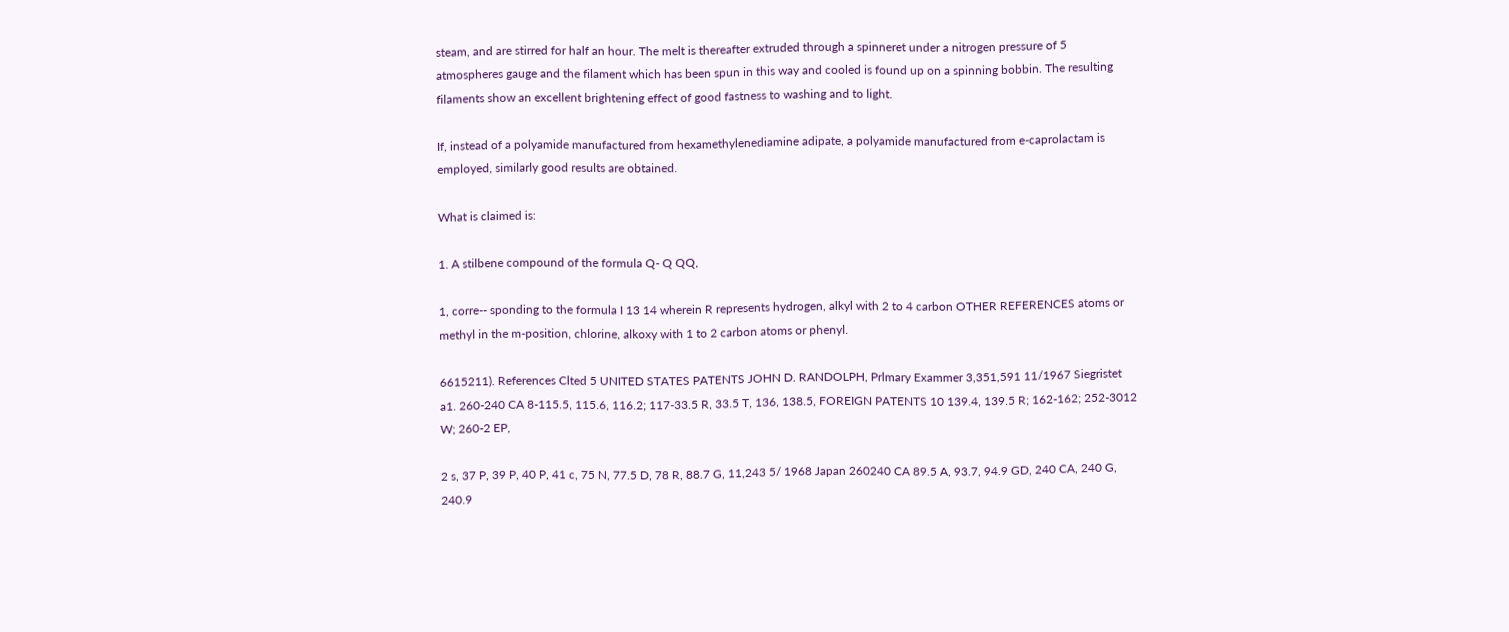steam, and are stirred for half an hour. The melt is thereafter extruded through a spinneret under a nitrogen pressure of 5 atmospheres gauge and the filament which has been spun in this way and cooled is found up on a spinning bobbin. The resulting filaments show an excellent brightening effect of good fastness to washing and to light.

If, instead of a polyamide manufactured from hexamethylenediamine adipate, a polyamide manufactured from e-caprolactam is employed, similarly good results are obtained.

What is claimed is:

1. A stilbene compound of the formula Q- Q QQ,

1, corre-- sponding to the formula I 13 14 wherein R represents hydrogen, alkyl with 2 to 4 carbon OTHER REFERENCES atoms or methyl in the m-position, chlorine, alkoxy with 1 to 2 carbon atoms or phenyl.

6615211). References Clted 5 UNITED STATES PATENTS JOHN D. RANDOLPH, Prlmary Exammer 3,351,591 11/1967 Siegristet a1. 260-240 CA 8-115.5, 115.6, 116.2; 117-33.5 R, 33.5 T, 136, 138.5, FOREIGN PATENTS 10 139.4, 139.5 R; 162-162; 252-3012 W; 260-2 EP,

2 s, 37 P, 39 P, 40 P, 41 c, 75 N, 77.5 D, 78 R, 88.7 G, 11,243 5/ 1968 Japan 260240 CA 89.5 A, 93.7, 94.9 GD, 240 CA, 240 G, 240.9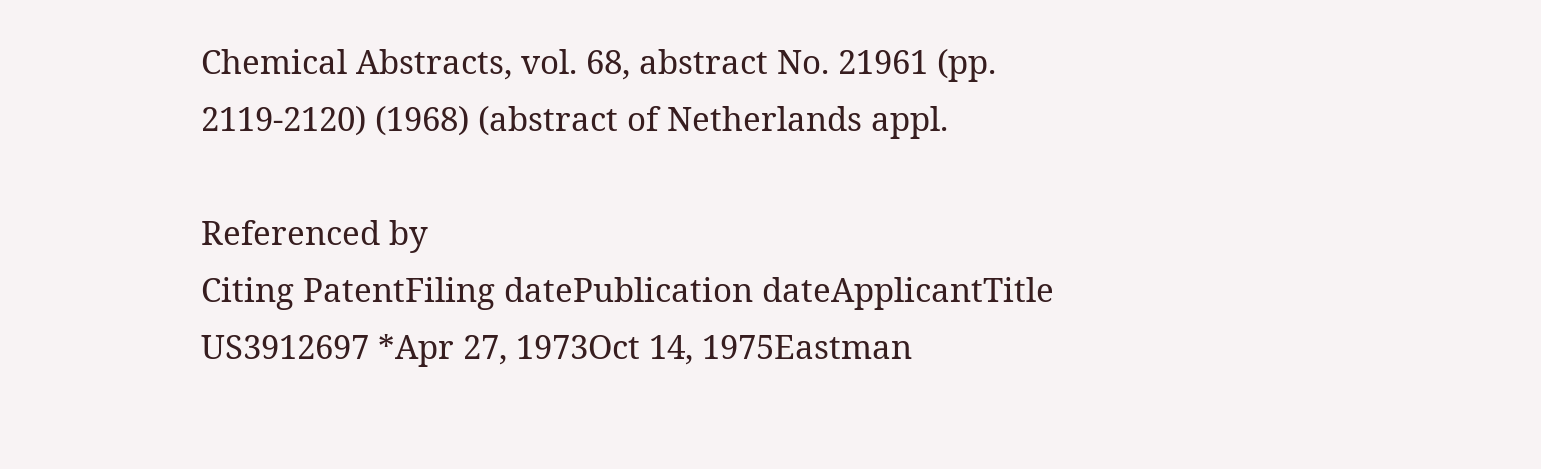Chemical Abstracts, vol. 68, abstract No. 21961 (pp. 2119-2120) (1968) (abstract of Netherlands appl.

Referenced by
Citing PatentFiling datePublication dateApplicantTitle
US3912697 *Apr 27, 1973Oct 14, 1975Eastman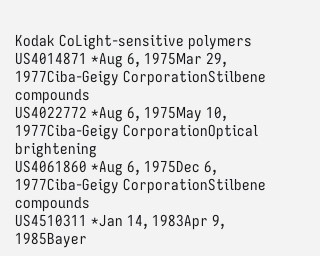Kodak CoLight-sensitive polymers
US4014871 *Aug 6, 1975Mar 29, 1977Ciba-Geigy CorporationStilbene compounds
US4022772 *Aug 6, 1975May 10, 1977Ciba-Geigy CorporationOptical brightening
US4061860 *Aug 6, 1975Dec 6, 1977Ciba-Geigy CorporationStilbene compounds
US4510311 *Jan 14, 1983Apr 9, 1985Bayer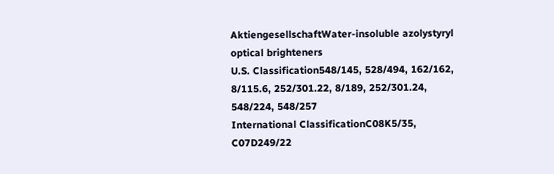AktiengesellschaftWater-insoluble azolystyryl optical brighteners
U.S. Classification548/145, 528/494, 162/162, 8/115.6, 252/301.22, 8/189, 252/301.24, 548/224, 548/257
International ClassificationC08K5/35, C07D249/22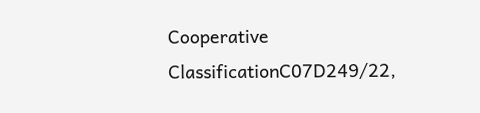Cooperative ClassificationC07D249/22,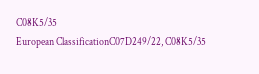C08K5/35
European ClassificationC07D249/22, C08K5/35